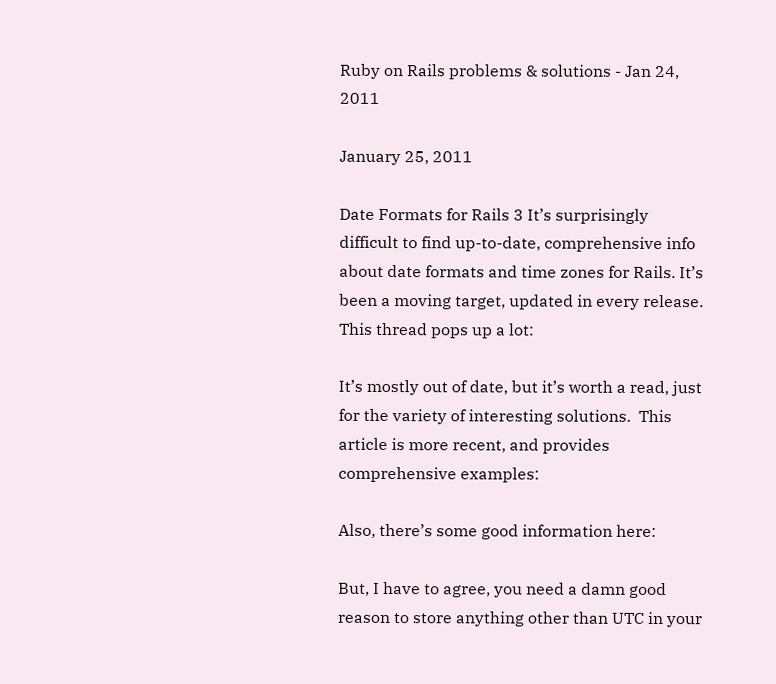Ruby on Rails problems & solutions - Jan 24, 2011

January 25, 2011

Date Formats for Rails 3 It’s surprisingly difficult to find up-to-date, comprehensive info about date formats and time zones for Rails. It’s been a moving target, updated in every release.  This thread pops up a lot:

It’s mostly out of date, but it’s worth a read, just for the variety of interesting solutions.  This article is more recent, and provides comprehensive examples:

Also, there’s some good information here:

But, I have to agree, you need a damn good reason to store anything other than UTC in your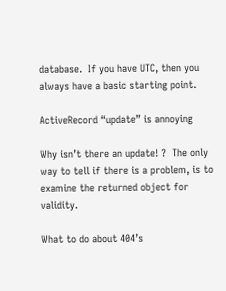database.  If you have UTC, then you always have a basic starting point.

ActiveRecord “update” is annoying

Why isn’t there an update! ?  The only way to tell if there is a problem, is to examine the returned object for validity.

What to do about 404’s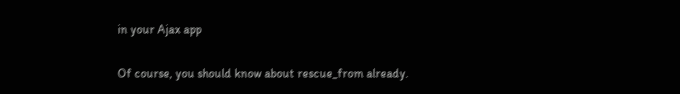in your Ajax app

Of course, you should know about rescue_from already.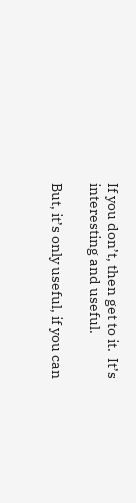If you don’t, then get to it.  It’s interesting and useful.

But, it’s only useful, if you can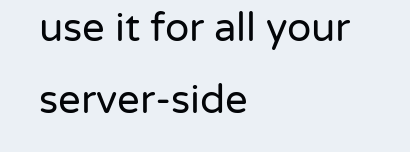use it for all your server-side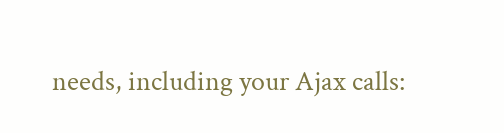needs, including your Ajax calls: